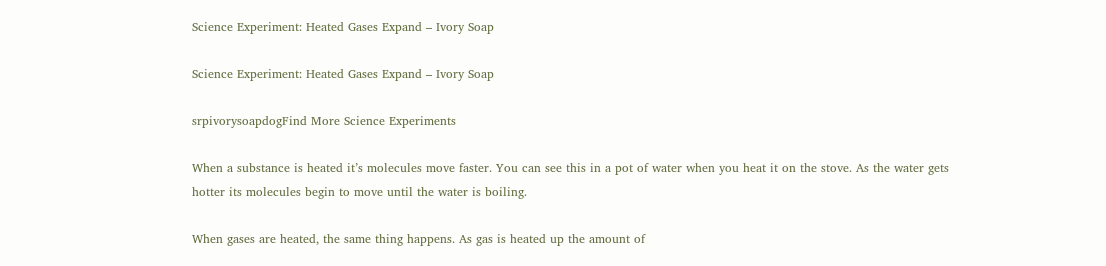Science Experiment: Heated Gases Expand – Ivory Soap

Science Experiment: Heated Gases Expand – Ivory Soap

srpivorysoapdogFind More Science Experiments

When a substance is heated it’s molecules move faster. You can see this in a pot of water when you heat it on the stove. As the water gets hotter its molecules begin to move until the water is boiling.

When gases are heated, the same thing happens. As gas is heated up the amount of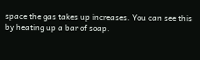space the gas takes up increases. You can see this by heating up a bar of soap.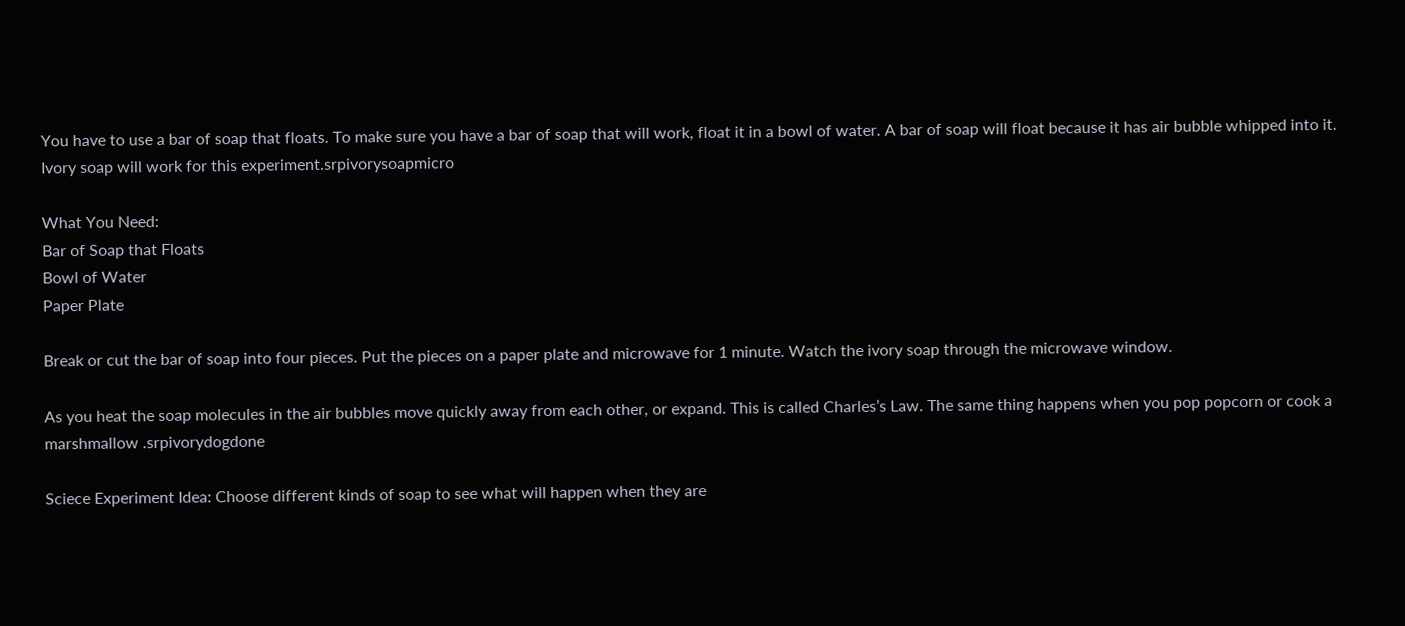You have to use a bar of soap that floats. To make sure you have a bar of soap that will work, float it in a bowl of water. A bar of soap will float because it has air bubble whipped into it. Ivory soap will work for this experiment.srpivorysoapmicro

What You Need:
Bar of Soap that Floats
Bowl of Water
Paper Plate

Break or cut the bar of soap into four pieces. Put the pieces on a paper plate and microwave for 1 minute. Watch the ivory soap through the microwave window.

As you heat the soap molecules in the air bubbles move quickly away from each other, or expand. This is called Charles’s Law. The same thing happens when you pop popcorn or cook a marshmallow .srpivorydogdone

Sciece Experiment Idea: Choose different kinds of soap to see what will happen when they are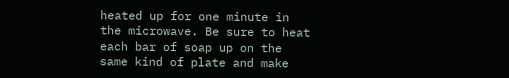heated up for one minute in the microwave. Be sure to heat each bar of soap up on the same kind of plate and make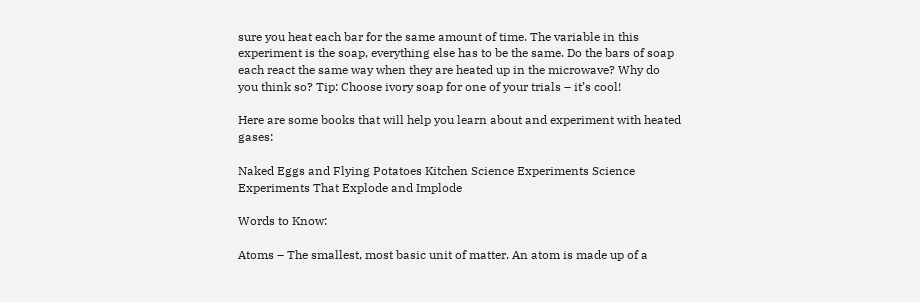sure you heat each bar for the same amount of time. The variable in this experiment is the soap, everything else has to be the same. Do the bars of soap each react the same way when they are heated up in the microwave? Why do you think so? Tip: Choose ivory soap for one of your trials – it’s cool!

Here are some books that will help you learn about and experiment with heated gases:

Naked Eggs and Flying Potatoes Kitchen Science Experiments Science Experiments That Explode and Implode

Words to Know:

Atoms – The smallest, most basic unit of matter. An atom is made up of a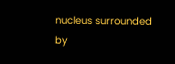nucleus surrounded by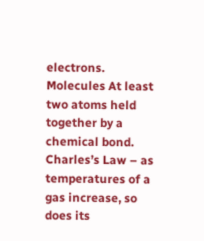electrons.
Molecules At least two atoms held together by a chemical bond.
Charles’s Law – as temperatures of a gas increase, so does its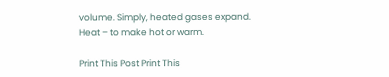volume. Simply, heated gases expand.
Heat – to make hot or warm.

Print This Post Print This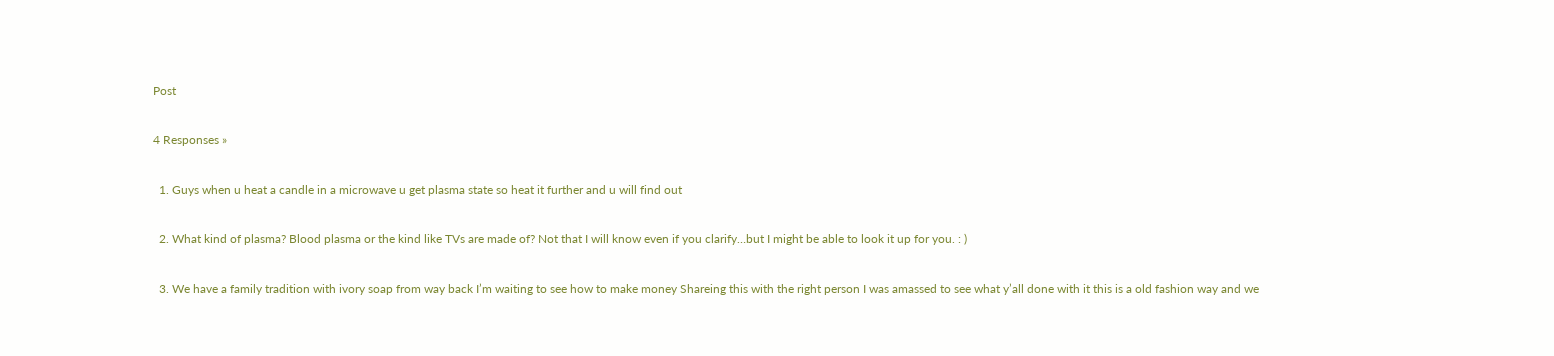Post

4 Responses »

  1. Guys when u heat a candle in a microwave u get plasma state so heat it further and u will find out

  2. What kind of plasma? Blood plasma or the kind like TVs are made of? Not that I will know even if you clarify…but I might be able to look it up for you. : )

  3. We have a family tradition with ivory soap from way back I’m waiting to see how to make money Shareing this with the right person I was amassed to see what y’all done with it this is a old fashion way and we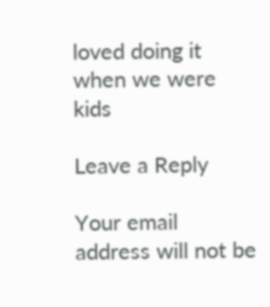loved doing it when we were kids

Leave a Reply

Your email address will not be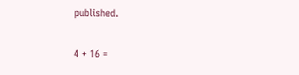published.

4 + 16 =